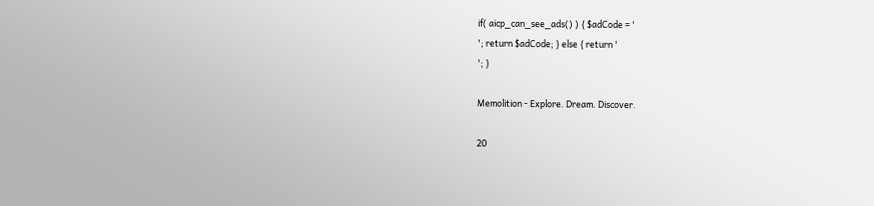if( aicp_can_see_ads() ) { $adCode = '
'; return $adCode; } else { return '
'; }

Memolition - Explore. Dream. Discover.

20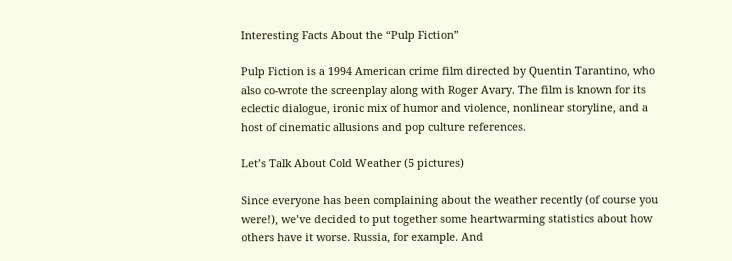Interesting Facts About the “Pulp Fiction”

Pulp Fiction is a 1994 American crime film directed by Quentin Tarantino, who also co-wrote the screenplay along with Roger Avary. The film is known for its eclectic dialogue, ironic mix of humor and violence, nonlinear storyline, and a host of cinematic allusions and pop culture references.

Let’s Talk About Cold Weather (5 pictures)

Since everyone has been complaining about the weather recently (of course you were!), we’ve decided to put together some heartwarming statistics about how others have it worse. Russia, for example. And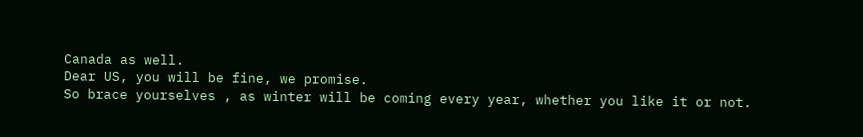Canada as well.
Dear US, you will be fine, we promise.
So brace yourselves , as winter will be coming every year, whether you like it or not.